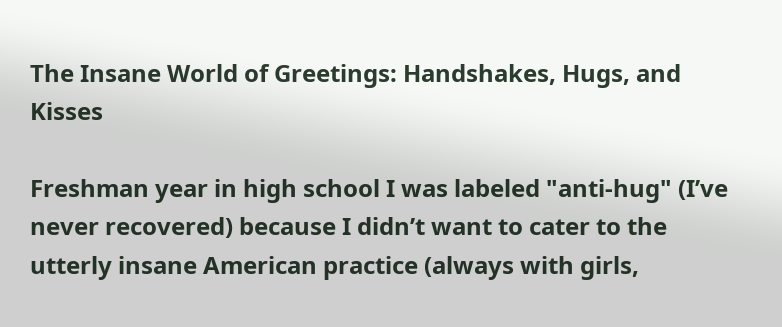The Insane World of Greetings: Handshakes, Hugs, and Kisses

Freshman year in high school I was labeled "anti-hug" (I’ve never recovered) because I didn’t want to cater to the utterly insane American practice (always with girls,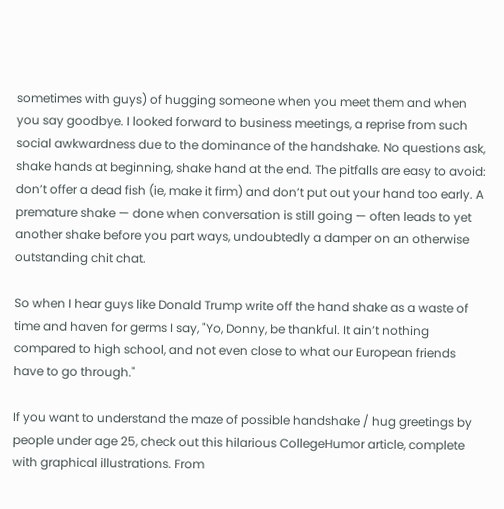sometimes with guys) of hugging someone when you meet them and when you say goodbye. I looked forward to business meetings, a reprise from such social awkwardness due to the dominance of the handshake. No questions ask, shake hands at beginning, shake hand at the end. The pitfalls are easy to avoid: don’t offer a dead fish (ie, make it firm) and don’t put out your hand too early. A premature shake — done when conversation is still going — often leads to yet another shake before you part ways, undoubtedly a damper on an otherwise outstanding chit chat.

So when I hear guys like Donald Trump write off the hand shake as a waste of time and haven for germs I say, "Yo, Donny, be thankful. It ain’t nothing compared to high school, and not even close to what our European friends have to go through."

If you want to understand the maze of possible handshake / hug greetings by people under age 25, check out this hilarious CollegeHumor article, complete with graphical illustrations. From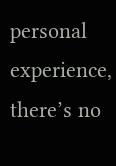personal experience, there’s no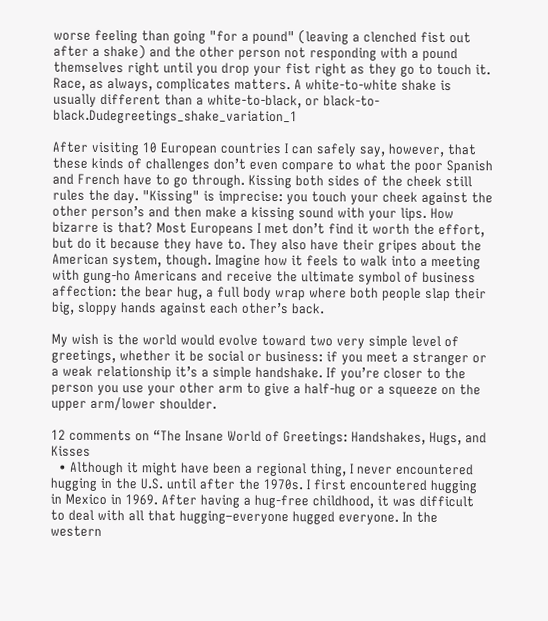worse feeling than going "for a pound" (leaving a clenched fist out after a shake) and the other person not responding with a pound themselves right until you drop your fist right as they go to touch it. Race, as always, complicates matters. A white-to-white shake is usually different than a white-to-black, or black-to-black.Dudegreetings_shake_variation_1

After visiting 10 European countries I can safely say, however, that these kinds of challenges don’t even compare to what the poor Spanish and French have to go through. Kissing both sides of the cheek still rules the day. "Kissing" is imprecise: you touch your cheek against the other person’s and then make a kissing sound with your lips. How bizarre is that? Most Europeans I met don’t find it worth the effort, but do it because they have to. They also have their gripes about the American system, though. Imagine how it feels to walk into a meeting with gung-ho Americans and receive the ultimate symbol of business affection: the bear hug, a full body wrap where both people slap their big, sloppy hands against each other’s back.

My wish is the world would evolve toward two very simple level of greetings, whether it be social or business: if you meet a stranger or a weak relationship it’s a simple handshake. If you’re closer to the person you use your other arm to give a half-hug or a squeeze on the upper arm/lower shoulder.

12 comments on “The Insane World of Greetings: Handshakes, Hugs, and Kisses
  • Although it might have been a regional thing, I never encountered hugging in the U.S. until after the 1970s. I first encountered hugging in Mexico in 1969. After having a hug-free childhood, it was difficult to deal with all that hugging–everyone hugged everyone. In the western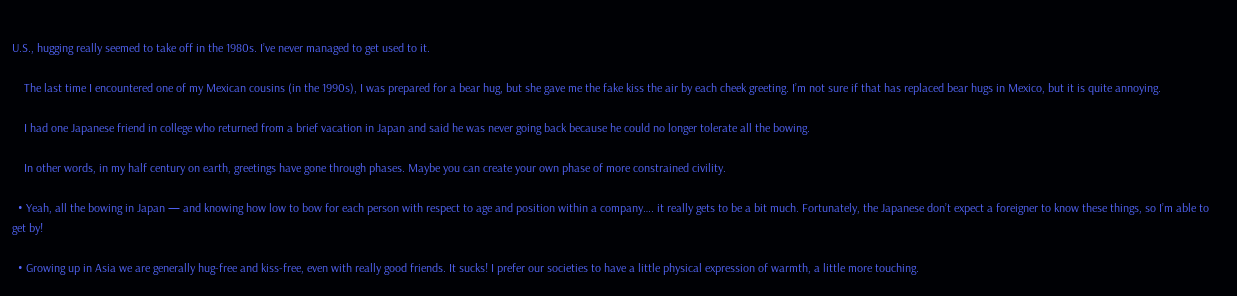U.S., hugging really seemed to take off in the 1980s. I’ve never managed to get used to it.

    The last time I encountered one of my Mexican cousins (in the 1990s), I was prepared for a bear hug, but she gave me the fake kiss the air by each cheek greeting. I’m not sure if that has replaced bear hugs in Mexico, but it is quite annoying.

    I had one Japanese friend in college who returned from a brief vacation in Japan and said he was never going back because he could no longer tolerate all the bowing.

    In other words, in my half century on earth, greetings have gone through phases. Maybe you can create your own phase of more constrained civility.

  • Yeah, all the bowing in Japan — and knowing how low to bow for each person with respect to age and position within a company…. it really gets to be a bit much. Fortunately, the Japanese don’t expect a foreigner to know these things, so I’m able to get by!

  • Growing up in Asia we are generally hug-free and kiss-free, even with really good friends. It sucks! I prefer our societies to have a little physical expression of warmth, a little more touching.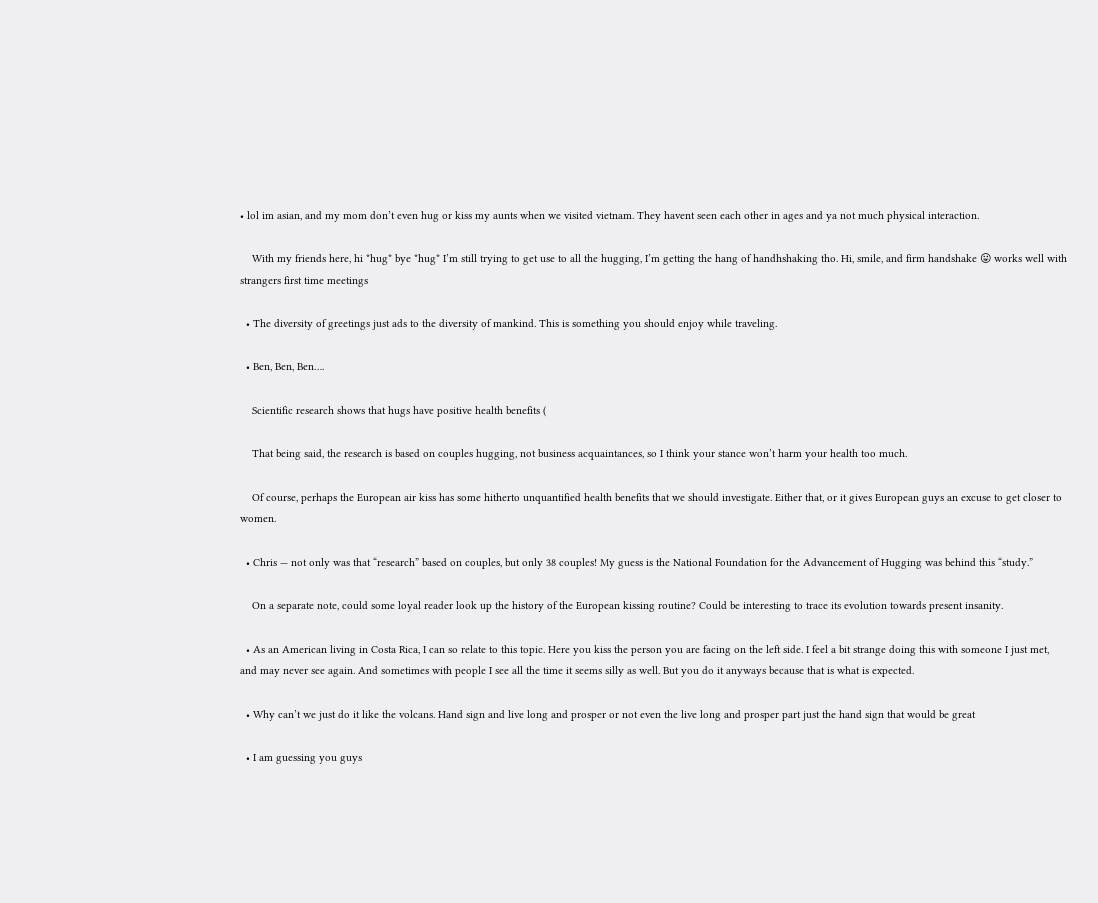• lol im asian, and my mom don’t even hug or kiss my aunts when we visited vietnam. They havent seen each other in ages and ya not much physical interaction.

    With my friends here, hi *hug* bye *hug* I’m still trying to get use to all the hugging, I’m getting the hang of handhshaking tho. Hi, smile, and firm handshake 😛 works well with strangers first time meetings

  • The diversity of greetings just ads to the diversity of mankind. This is something you should enjoy while traveling.

  • Ben, Ben, Ben….

    Scientific research shows that hugs have positive health benefits (

    That being said, the research is based on couples hugging, not business acquaintances, so I think your stance won’t harm your health too much.

    Of course, perhaps the European air kiss has some hitherto unquantified health benefits that we should investigate. Either that, or it gives European guys an excuse to get closer to women.

  • Chris — not only was that “research” based on couples, but only 38 couples! My guess is the National Foundation for the Advancement of Hugging was behind this “study.”

    On a separate note, could some loyal reader look up the history of the European kissing routine? Could be interesting to trace its evolution towards present insanity.

  • As an American living in Costa Rica, I can so relate to this topic. Here you kiss the person you are facing on the left side. I feel a bit strange doing this with someone I just met, and may never see again. And sometimes with people I see all the time it seems silly as well. But you do it anyways because that is what is expected.

  • Why can’t we just do it like the volcans. Hand sign and live long and prosper or not even the live long and prosper part just the hand sign that would be great

  • I am guessing you guys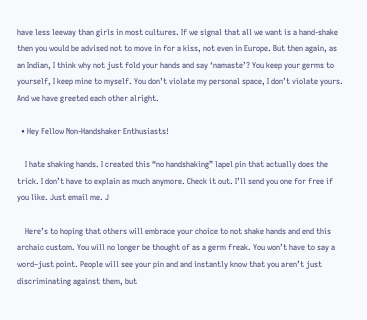have less leeway than girls in most cultures. If we signal that all we want is a hand-shake then you would be advised not to move in for a kiss, not even in Europe. But then again, as an Indian, I think why not just fold your hands and say ‘namaste’? You keep your germs to yourself, I keep mine to myself. You don’t violate my personal space, I don’t violate yours. And we have greeted each other alright.

  • Hey Fellow Non-Handshaker Enthusiasts!

    I hate shaking hands. I created this “no handshaking” lapel pin that actually does the trick. I don’t have to explain as much anymore. Check it out. I’ll send you one for free if you like. Just email me. J

    Here’s to hoping that others will embrace your choice to not shake hands and end this archaic custom. You will no longer be thought of as a germ freak. You won’t have to say a word–just point. People will see your pin and and instantly know that you aren’t just discriminating against them, but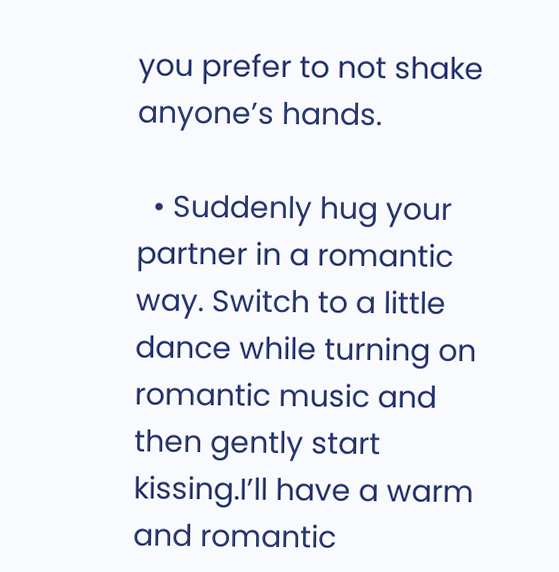you prefer to not shake anyone’s hands.

  • Suddenly hug your partner in a romantic way. Switch to a little dance while turning on romantic music and then gently start kissing.I’ll have a warm and romantic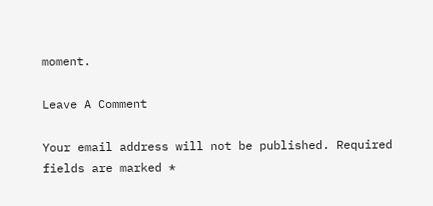moment.

Leave A Comment

Your email address will not be published. Required fields are marked *